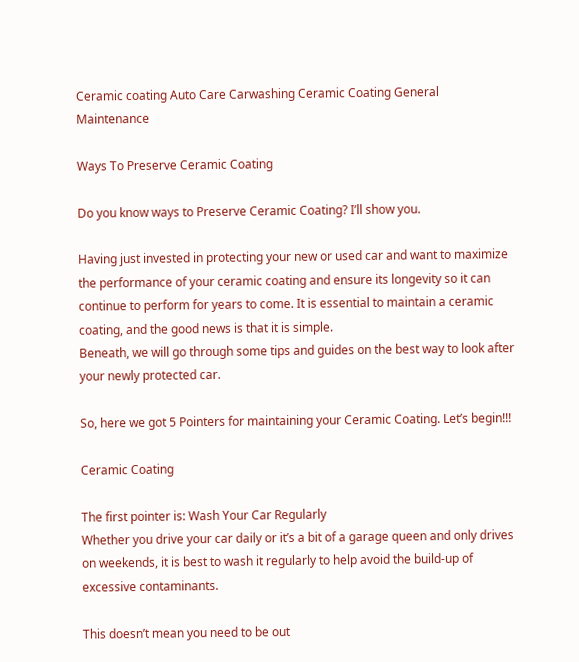Ceramic coating Auto Care Carwashing Ceramic Coating General Maintenance

Ways To Preserve Ceramic Coating

Do you know ways to Preserve Ceramic Coating? I’ll show you.

Having just invested in protecting your new or used car and want to maximize the performance of your ceramic coating and ensure its longevity so it can continue to perform for years to come. It is essential to maintain a ceramic coating, and the good news is that it is simple.
Beneath, we will go through some tips and guides on the best way to look after your newly protected car.

So, here we got 5 Pointers for maintaining your Ceramic Coating. Let’s begin!!!

Ceramic Coating

The first pointer is: Wash Your Car Regularly
Whether you drive your car daily or it’s a bit of a garage queen and only drives on weekends, it is best to wash it regularly to help avoid the build-up of excessive contaminants.

This doesn’t mean you need to be out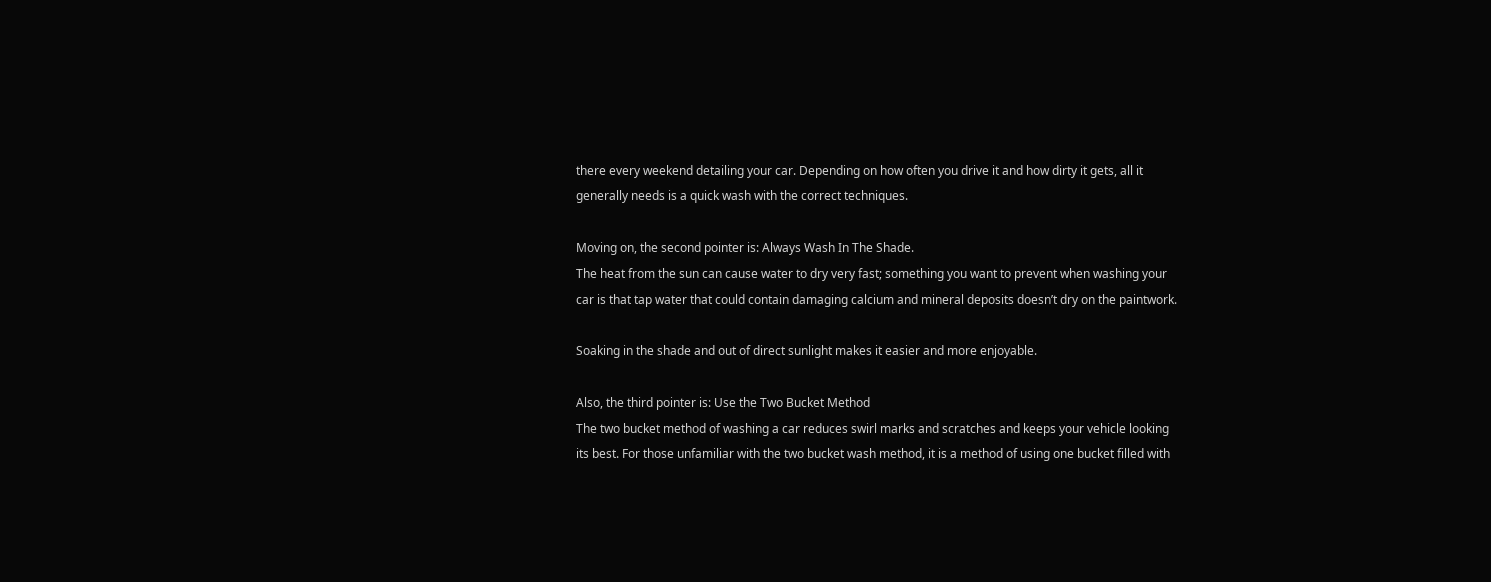there every weekend detailing your car. Depending on how often you drive it and how dirty it gets, all it generally needs is a quick wash with the correct techniques.

Moving on, the second pointer is: Always Wash In The Shade.
The heat from the sun can cause water to dry very fast; something you want to prevent when washing your car is that tap water that could contain damaging calcium and mineral deposits doesn’t dry on the paintwork.

Soaking in the shade and out of direct sunlight makes it easier and more enjoyable.

Also, the third pointer is: Use the Two Bucket Method
The two bucket method of washing a car reduces swirl marks and scratches and keeps your vehicle looking its best. For those unfamiliar with the two bucket wash method, it is a method of using one bucket filled with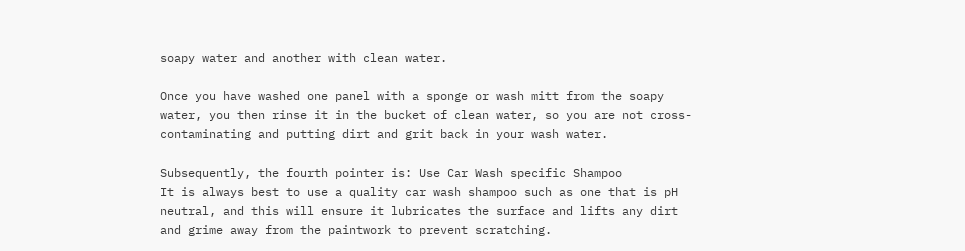soapy water and another with clean water.

Once you have washed one panel with a sponge or wash mitt from the soapy water, you then rinse it in the bucket of clean water, so you are not cross-contaminating and putting dirt and grit back in your wash water.

Subsequently, the fourth pointer is: Use Car Wash specific Shampoo
It is always best to use a quality car wash shampoo such as one that is pH neutral, and this will ensure it lubricates the surface and lifts any dirt and grime away from the paintwork to prevent scratching.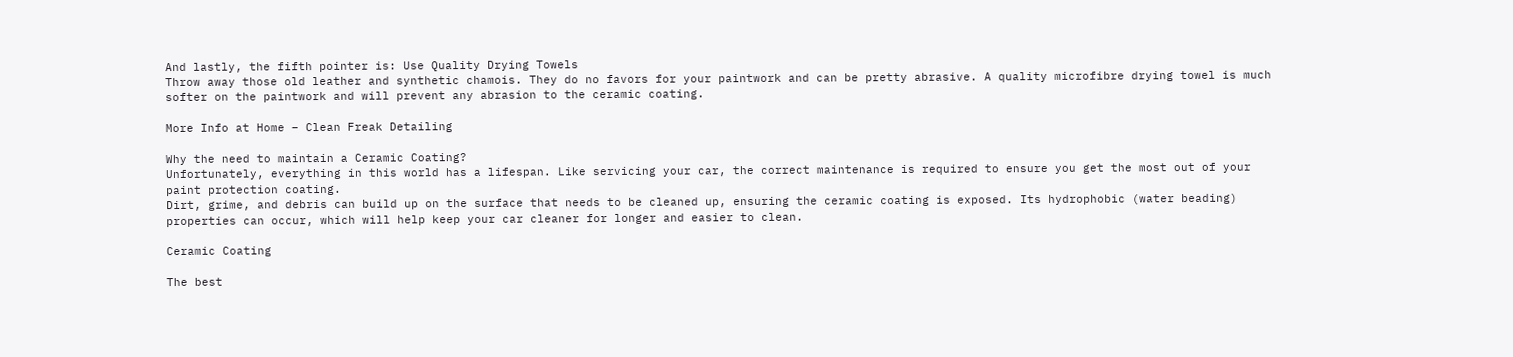And lastly, the fifth pointer is: Use Quality Drying Towels
Throw away those old leather and synthetic chamois. They do no favors for your paintwork and can be pretty abrasive. A quality microfibre drying towel is much softer on the paintwork and will prevent any abrasion to the ceramic coating.

More Info at Home – Clean Freak Detailing

Why the need to maintain a Ceramic Coating?
Unfortunately, everything in this world has a lifespan. Like servicing your car, the correct maintenance is required to ensure you get the most out of your paint protection coating.
Dirt, grime, and debris can build up on the surface that needs to be cleaned up, ensuring the ceramic coating is exposed. Its hydrophobic (water beading) properties can occur, which will help keep your car cleaner for longer and easier to clean.

Ceramic Coating

The best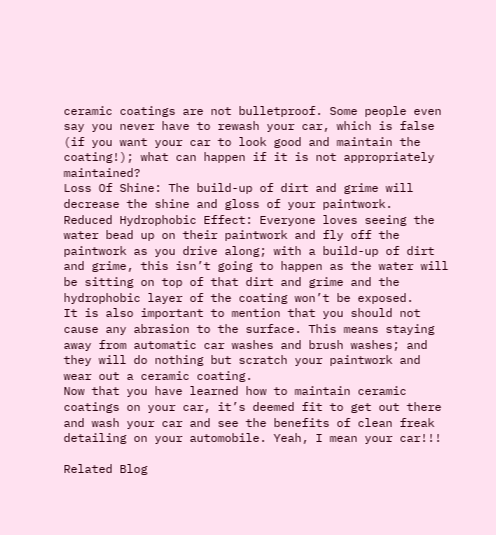ceramic coatings are not bulletproof. Some people even say you never have to rewash your car, which is false (if you want your car to look good and maintain the coating!); what can happen if it is not appropriately maintained?
Loss Of Shine: The build-up of dirt and grime will decrease the shine and gloss of your paintwork.
Reduced Hydrophobic Effect: Everyone loves seeing the water bead up on their paintwork and fly off the paintwork as you drive along; with a build-up of dirt and grime, this isn’t going to happen as the water will be sitting on top of that dirt and grime and the hydrophobic layer of the coating won’t be exposed.
It is also important to mention that you should not cause any abrasion to the surface. This means staying away from automatic car washes and brush washes; and they will do nothing but scratch your paintwork and wear out a ceramic coating.
Now that you have learned how to maintain ceramic coatings on your car, it’s deemed fit to get out there and wash your car and see the benefits of clean freak detailing on your automobile. Yeah, I mean your car!!!

Related Blog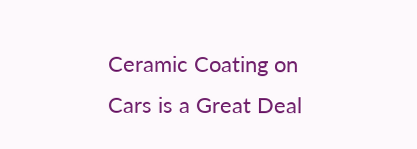Ceramic Coating on Cars is a Great Deal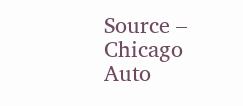Source – Chicago Auto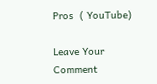Pros  ( YouTube)

Leave Your Comment